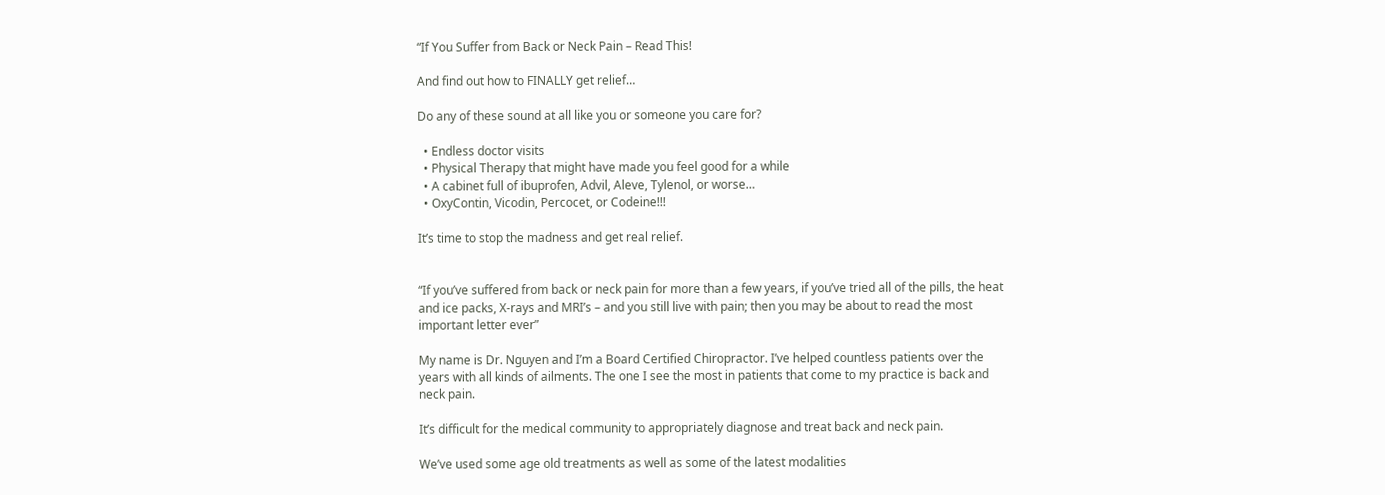“If You Suffer from Back or Neck Pain – Read This!

And find out how to FINALLY get relief…

Do any of these sound at all like you or someone you care for?

  • Endless doctor visits
  • Physical Therapy that might have made you feel good for a while
  • A cabinet full of ibuprofen, Advil, Aleve, Tylenol, or worse…
  • OxyContin, Vicodin, Percocet, or Codeine!!!

It’s time to stop the madness and get real relief.


“If you’ve suffered from back or neck pain for more than a few years, if you’ve tried all of the pills, the heat and ice packs, X-rays and MRI’s – and you still live with pain; then you may be about to read the most important letter ever”

My name is Dr. Nguyen and I’m a Board Certified Chiropractor. I’ve helped countless patients over the years with all kinds of ailments. The one I see the most in patients that come to my practice is back and neck pain.

It’s difficult for the medical community to appropriately diagnose and treat back and neck pain.

We’ve used some age old treatments as well as some of the latest modalities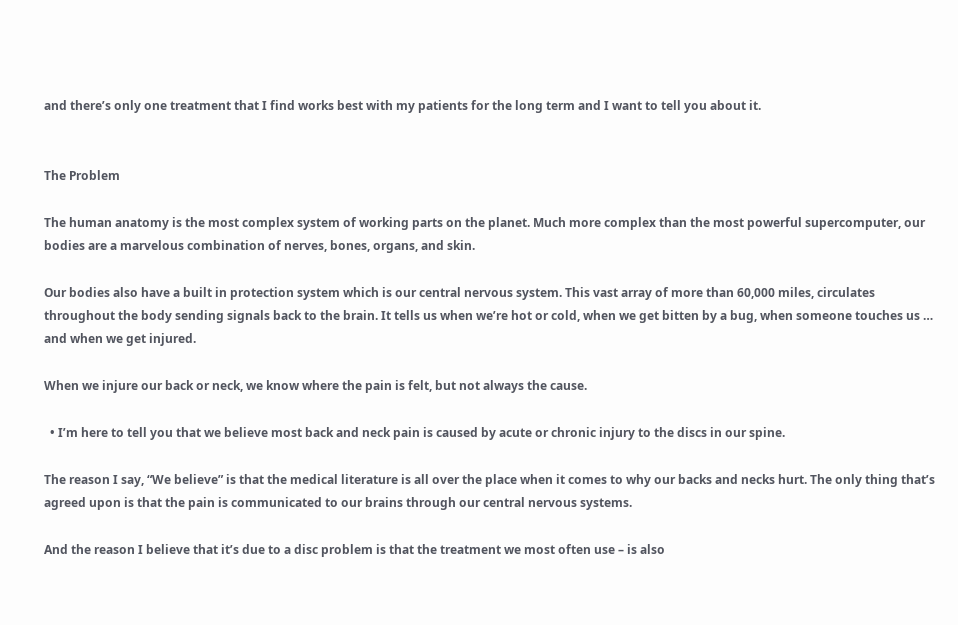and there’s only one treatment that I find works best with my patients for the long term and I want to tell you about it.


The Problem

The human anatomy is the most complex system of working parts on the planet. Much more complex than the most powerful supercomputer, our bodies are a marvelous combination of nerves, bones, organs, and skin.

Our bodies also have a built in protection system which is our central nervous system. This vast array of more than 60,000 miles, circulates throughout the body sending signals back to the brain. It tells us when we’re hot or cold, when we get bitten by a bug, when someone touches us … and when we get injured.

When we injure our back or neck, we know where the pain is felt, but not always the cause.

  • I’m here to tell you that we believe most back and neck pain is caused by acute or chronic injury to the discs in our spine.

The reason I say, “We believe” is that the medical literature is all over the place when it comes to why our backs and necks hurt. The only thing that’s agreed upon is that the pain is communicated to our brains through our central nervous systems.

And the reason I believe that it’s due to a disc problem is that the treatment we most often use – is also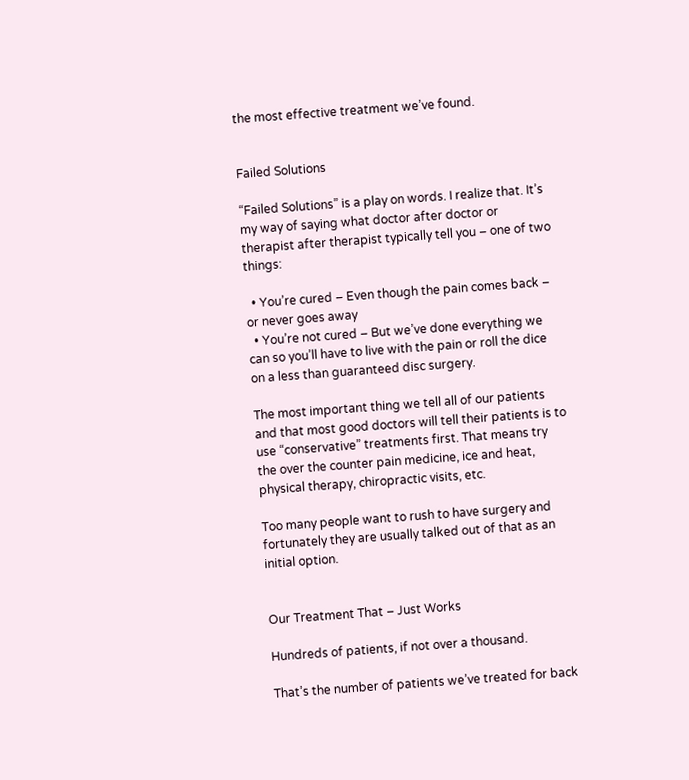the most effective treatment we’ve found.


Failed Solutions

“Failed Solutions” is a play on words. I realize that. It’s my way of saying what doctor after doctor or therapist after therapist typically tell you – one of two things:

  • You’re cured – Even though the pain comes back – or never goes away
  • You’re not cured – But we’ve done everything we can so you’ll have to live with the pain or roll the dice on a less than guaranteed disc surgery.

The most important thing we tell all of our patients and that most good doctors will tell their patients is to use “conservative” treatments first. That means try the over the counter pain medicine, ice and heat, physical therapy, chiropractic visits, etc.

Too many people want to rush to have surgery and fortunately they are usually talked out of that as an initial option.


Our Treatment That – Just Works

Hundreds of patients, if not over a thousand.

That’s the number of patients we’ve treated for back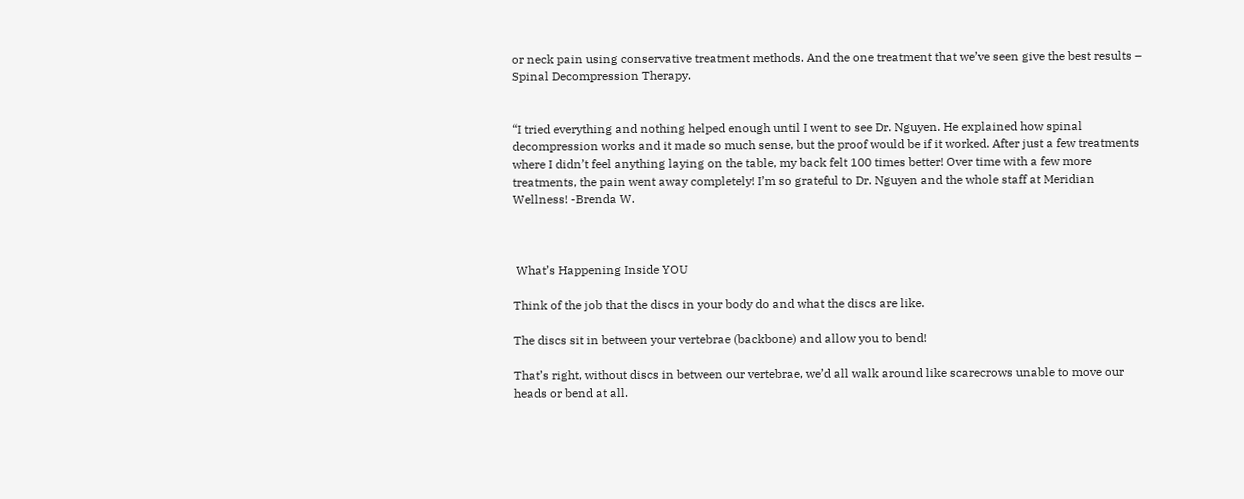or neck pain using conservative treatment methods. And the one treatment that we’ve seen give the best results – Spinal Decompression Therapy.


“I tried everything and nothing helped enough until I went to see Dr. Nguyen. He explained how spinal decompression works and it made so much sense, but the proof would be if it worked. After just a few treatments where I didn’t feel anything laying on the table, my back felt 100 times better! Over time with a few more treatments, the pain went away completely! I’m so grateful to Dr. Nguyen and the whole staff at Meridian Wellness! -Brenda W.



 What’s Happening Inside YOU

Think of the job that the discs in your body do and what the discs are like.

The discs sit in between your vertebrae (backbone) and allow you to bend!

That’s right, without discs in between our vertebrae, we’d all walk around like scarecrows unable to move our heads or bend at all.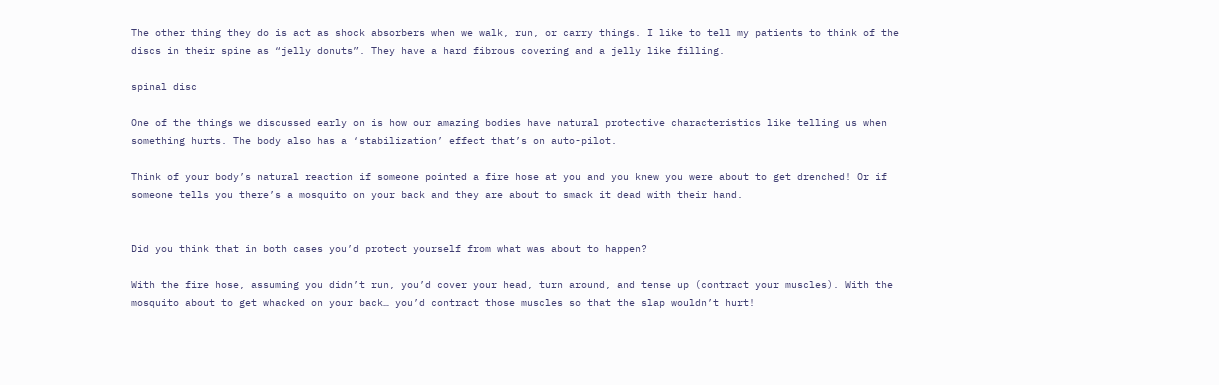The other thing they do is act as shock absorbers when we walk, run, or carry things. I like to tell my patients to think of the discs in their spine as “jelly donuts”. They have a hard fibrous covering and a jelly like filling.

spinal disc

One of the things we discussed early on is how our amazing bodies have natural protective characteristics like telling us when something hurts. The body also has a ‘stabilization’ effect that’s on auto-pilot.

Think of your body’s natural reaction if someone pointed a fire hose at you and you knew you were about to get drenched! Or if someone tells you there’s a mosquito on your back and they are about to smack it dead with their hand.


Did you think that in both cases you’d protect yourself from what was about to happen?

With the fire hose, assuming you didn’t run, you’d cover your head, turn around, and tense up (contract your muscles). With the mosquito about to get whacked on your back… you’d contract those muscles so that the slap wouldn’t hurt!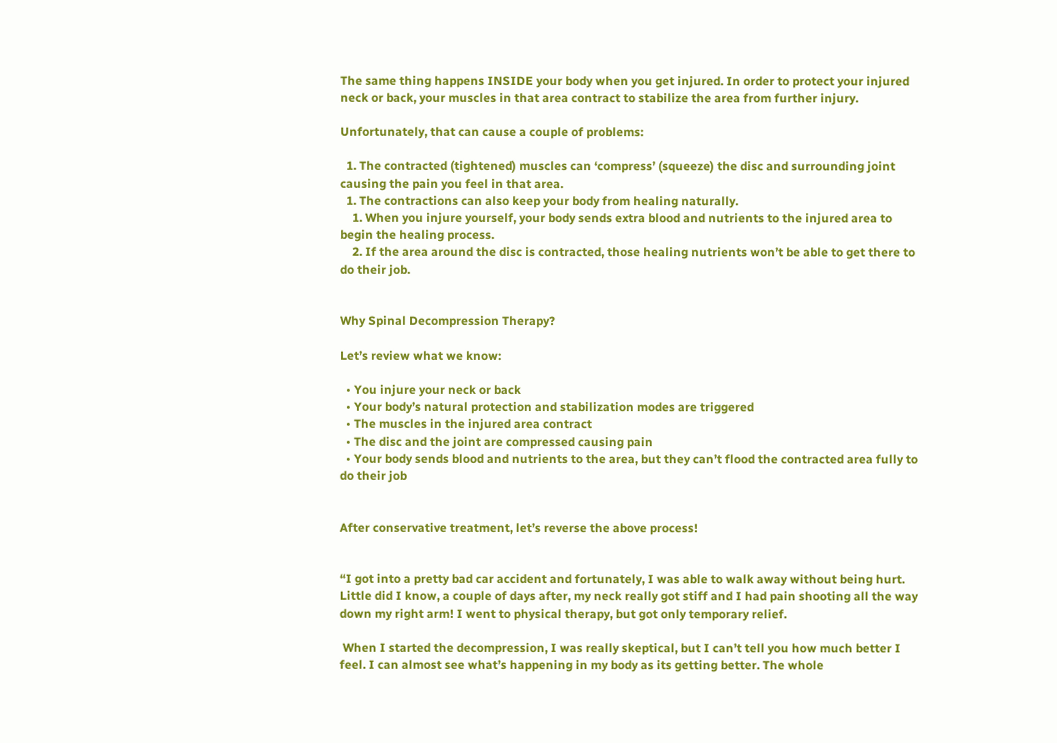The same thing happens INSIDE your body when you get injured. In order to protect your injured neck or back, your muscles in that area contract to stabilize the area from further injury.

Unfortunately, that can cause a couple of problems:

  1. The contracted (tightened) muscles can ‘compress’ (squeeze) the disc and surrounding joint causing the pain you feel in that area.
  1. The contractions can also keep your body from healing naturally.
    1. When you injure yourself, your body sends extra blood and nutrients to the injured area to begin the healing process.
    2. If the area around the disc is contracted, those healing nutrients won’t be able to get there to do their job.


Why Spinal Decompression Therapy?

Let’s review what we know:

  • You injure your neck or back
  • Your body’s natural protection and stabilization modes are triggered
  • The muscles in the injured area contract
  • The disc and the joint are compressed causing pain
  • Your body sends blood and nutrients to the area, but they can’t flood the contracted area fully to do their job


After conservative treatment, let’s reverse the above process!


“I got into a pretty bad car accident and fortunately, I was able to walk away without being hurt. Little did I know, a couple of days after, my neck really got stiff and I had pain shooting all the way down my right arm! I went to physical therapy, but got only temporary relief.

 When I started the decompression, I was really skeptical, but I can’t tell you how much better I feel. I can almost see what’s happening in my body as its getting better. The whole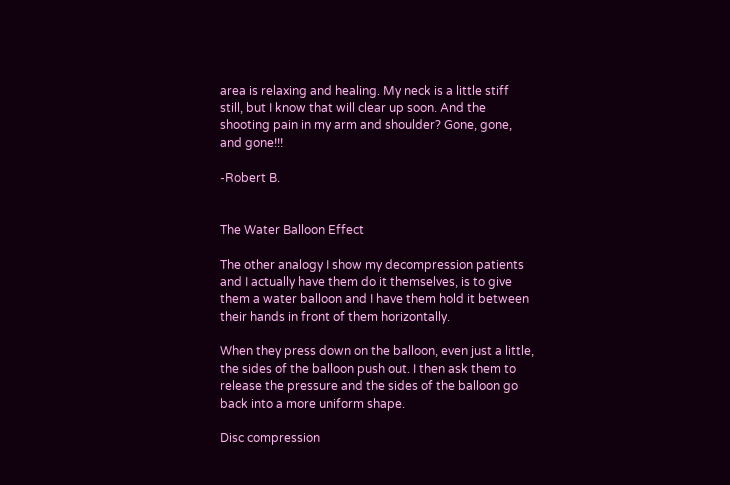area is relaxing and healing. My neck is a little stiff still, but I know that will clear up soon. And the shooting pain in my arm and shoulder? Gone, gone, and gone!!!

-Robert B.


The Water Balloon Effect

The other analogy I show my decompression patients and I actually have them do it themselves, is to give them a water balloon and I have them hold it between their hands in front of them horizontally.

When they press down on the balloon, even just a little, the sides of the balloon push out. I then ask them to release the pressure and the sides of the balloon go back into a more uniform shape.

Disc compression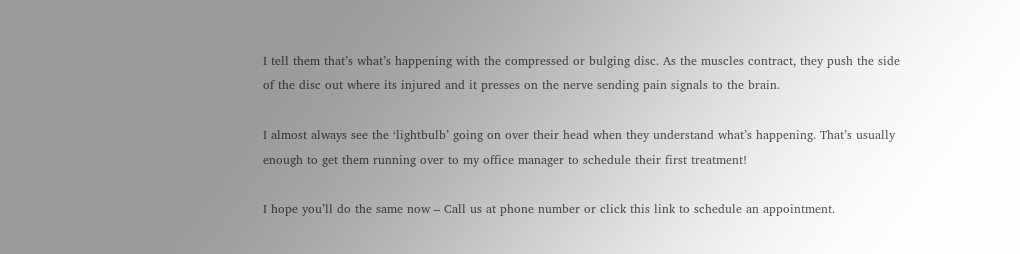I tell them that’s what’s happening with the compressed or bulging disc. As the muscles contract, they push the side of the disc out where its injured and it presses on the nerve sending pain signals to the brain.

I almost always see the ‘lightbulb’ going on over their head when they understand what’s happening. That’s usually enough to get them running over to my office manager to schedule their first treatment!

I hope you’ll do the same now – Call us at phone number or click this link to schedule an appointment.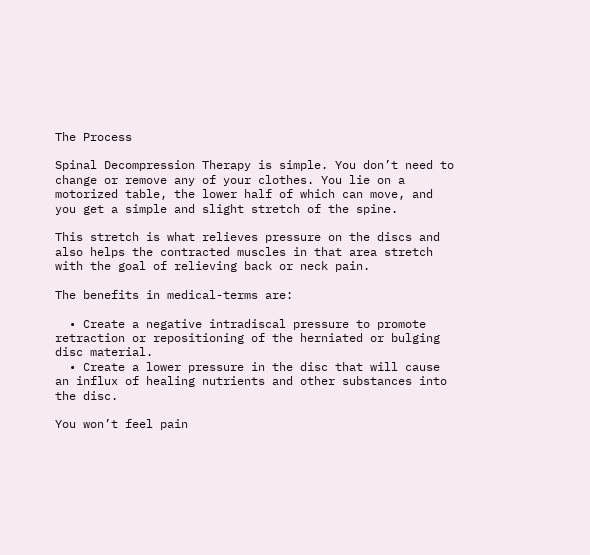The Process

Spinal Decompression Therapy is simple. You don’t need to change or remove any of your clothes. You lie on a motorized table, the lower half of which can move, and you get a simple and slight stretch of the spine.

This stretch is what relieves pressure on the discs and also helps the contracted muscles in that area stretch with the goal of relieving back or neck pain.

The benefits in medical-terms are:

  • Create a negative intradiscal pressure to promote retraction or repositioning of the herniated or bulging disc material.
  • Create a lower pressure in the disc that will cause an influx of healing nutrients and other substances into the disc.

You won’t feel pain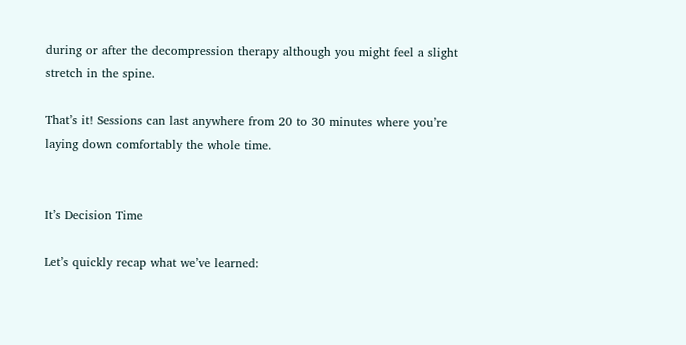during or after the decompression therapy although you might feel a slight stretch in the spine.

That’s it! Sessions can last anywhere from 20 to 30 minutes where you’re laying down comfortably the whole time.


It’s Decision Time

Let’s quickly recap what we’ve learned: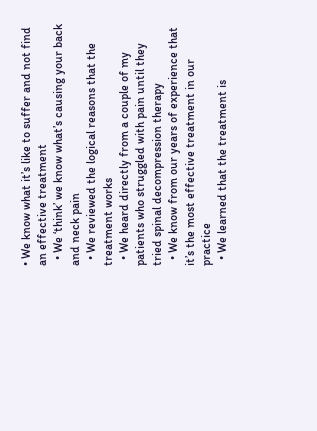• We know what it’s like to suffer and not find an effective treatment
  • We ‘think’ we know what’s causing your back and neck pain
  • We reviewed the logical reasons that the treatment works
  • We heard directly from a couple of my patients who struggled with pain until they tried spinal decompression therapy
  • We know from our years of experience that it’s the most effective treatment in our practice
  • We learned that the treatment is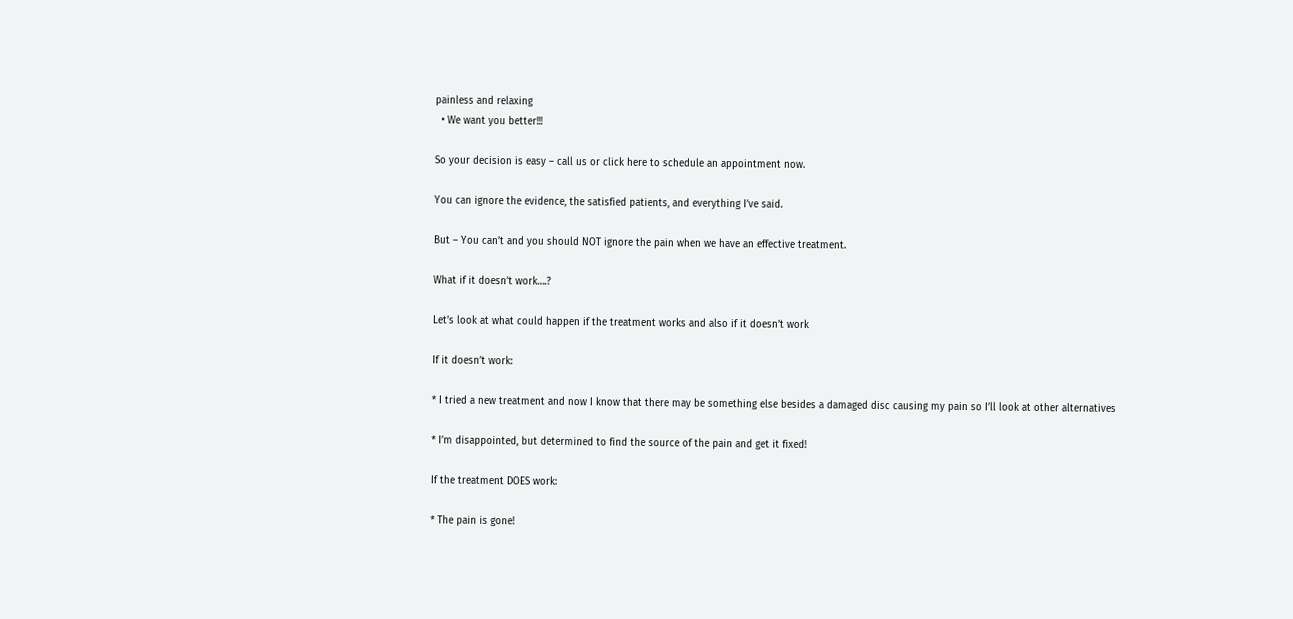painless and relaxing
  • We want you better!!!

So your decision is easy – call us or click here to schedule an appointment now.

You can ignore the evidence, the satisfied patients, and everything I’ve said.

But – You can’t and you should NOT ignore the pain when we have an effective treatment.

What if it doesn’t work….?

Let’s look at what could happen if the treatment works and also if it doesn’t work

If it doesn’t work:

* I tried a new treatment and now I know that there may be something else besides a damaged disc causing my pain so I’ll look at other alternatives

* I’m disappointed, but determined to find the source of the pain and get it fixed!

If the treatment DOES work:

* The pain is gone!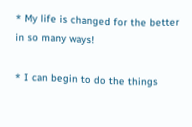* My life is changed for the better in so many ways!

* I can begin to do the things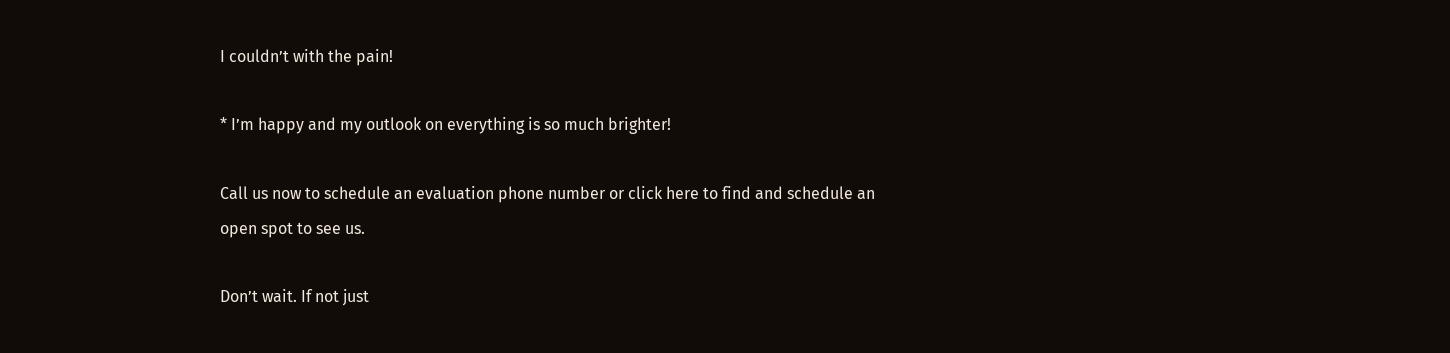I couldn’t with the pain!

* I’m happy and my outlook on everything is so much brighter!

Call us now to schedule an evaluation phone number or click here to find and schedule an open spot to see us.

Don’t wait. If not just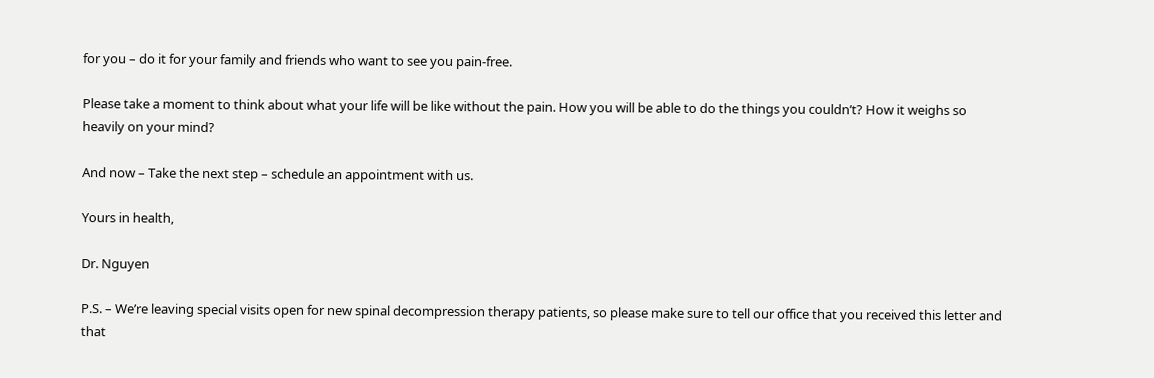for you – do it for your family and friends who want to see you pain-free.

Please take a moment to think about what your life will be like without the pain. How you will be able to do the things you couldn’t? How it weighs so heavily on your mind?

And now – Take the next step – schedule an appointment with us.

Yours in health,

Dr. Nguyen

P.S. – We’re leaving special visits open for new spinal decompression therapy patients, so please make sure to tell our office that you received this letter and that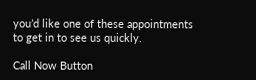you’d like one of these appointments to get in to see us quickly.

Call Now Button